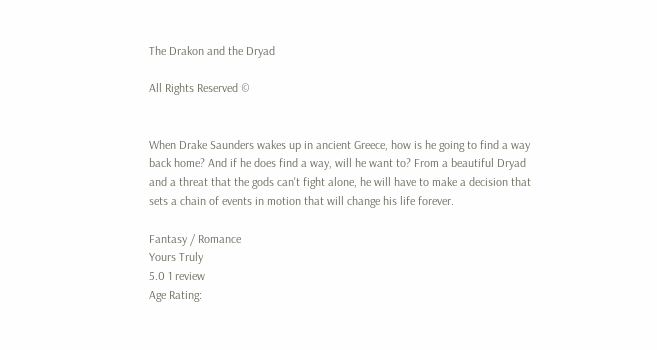The Drakon and the Dryad

All Rights Reserved ©


When Drake Saunders wakes up in ancient Greece, how is he going to find a way back home? And if he does find a way, will he want to? From a beautiful Dryad and a threat that the gods can't fight alone, he will have to make a decision that sets a chain of events in motion that will change his life forever.

Fantasy / Romance
Yours Truly
5.0 1 review
Age Rating: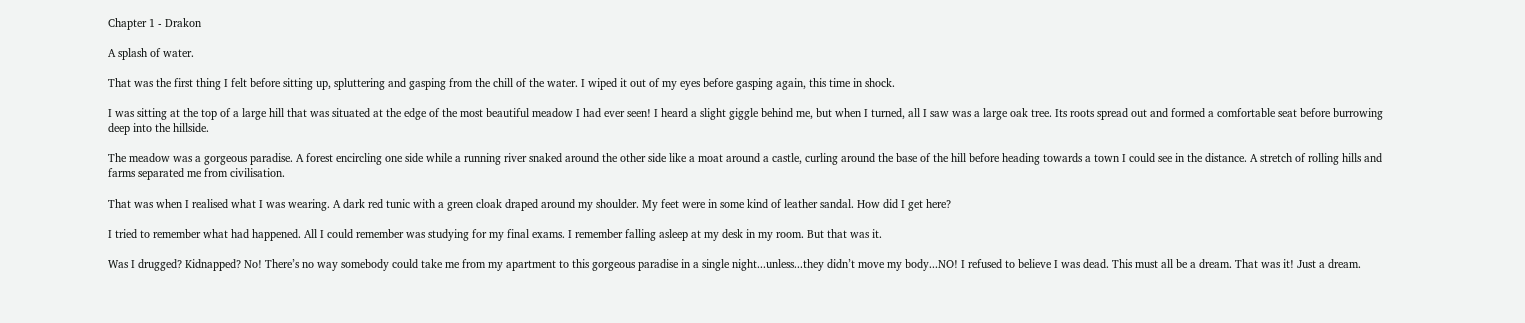Chapter 1 - Drakon

A splash of water.

That was the first thing I felt before sitting up, spluttering and gasping from the chill of the water. I wiped it out of my eyes before gasping again, this time in shock.

I was sitting at the top of a large hill that was situated at the edge of the most beautiful meadow I had ever seen! I heard a slight giggle behind me, but when I turned, all I saw was a large oak tree. Its roots spread out and formed a comfortable seat before burrowing deep into the hillside.

The meadow was a gorgeous paradise. A forest encircling one side while a running river snaked around the other side like a moat around a castle, curling around the base of the hill before heading towards a town I could see in the distance. A stretch of rolling hills and farms separated me from civilisation.

That was when I realised what I was wearing. A dark red tunic with a green cloak draped around my shoulder. My feet were in some kind of leather sandal. How did I get here?

I tried to remember what had happened. All I could remember was studying for my final exams. I remember falling asleep at my desk in my room. But that was it.

Was I drugged? Kidnapped? No! There’s no way somebody could take me from my apartment to this gorgeous paradise in a single night...unless...they didn’t move my body...NO! I refused to believe I was dead. This must all be a dream. That was it! Just a dream.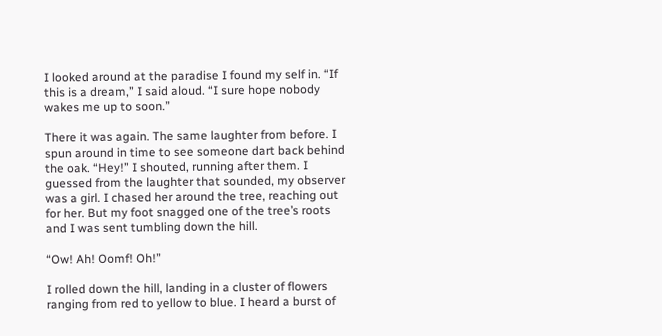I looked around at the paradise I found my self in. “If this is a dream,” I said aloud. “I sure hope nobody wakes me up to soon.”

There it was again. The same laughter from before. I spun around in time to see someone dart back behind the oak. “Hey!” I shouted, running after them. I guessed from the laughter that sounded, my observer was a girl. I chased her around the tree, reaching out for her. But my foot snagged one of the tree’s roots and I was sent tumbling down the hill.

“Ow! Ah! Oomf! Oh!”

I rolled down the hill, landing in a cluster of flowers ranging from red to yellow to blue. I heard a burst of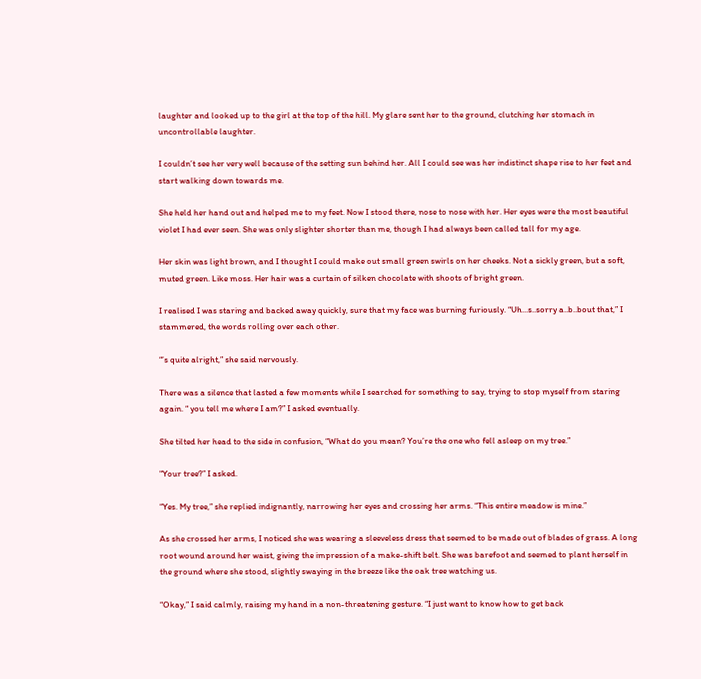laughter and looked up to the girl at the top of the hill. My glare sent her to the ground, clutching her stomach in uncontrollable laughter.

I couldn’t see her very well because of the setting sun behind her. All I could see was her indistinct shape rise to her feet and start walking down towards me.

She held her hand out and helped me to my feet. Now I stood there, nose to nose with her. Her eyes were the most beautiful violet I had ever seen. She was only slighter shorter than me, though I had always been called tall for my age.

Her skin was light brown, and I thought I could make out small green swirls on her cheeks. Not a sickly green, but a soft, muted green. Like moss. Her hair was a curtain of silken chocolate with shoots of bright green.

I realised I was staring and backed away quickly, sure that my face was burning furiously. “Uh...s..sorry a..b..bout that,” I stammered, the words rolling over each other.

“’s quite alright,” she said nervously.

There was a silence that lasted a few moments while I searched for something to say, trying to stop myself from staring again. “ you tell me where I am?” I asked eventually.

She tilted her head to the side in confusion, “What do you mean? You’re the one who fell asleep on my tree.”

"Your tree?” I asked.

“Yes. My tree,” she replied indignantly, narrowing her eyes and crossing her arms. “This entire meadow is mine.”

As she crossed her arms, I noticed she was wearing a sleeveless dress that seemed to be made out of blades of grass. A long root wound around her waist, giving the impression of a make-shift belt. She was barefoot and seemed to plant herself in the ground where she stood, slightly swaying in the breeze like the oak tree watching us.

“Okay,” I said calmly, raising my hand in a non-threatening gesture. “I just want to know how to get back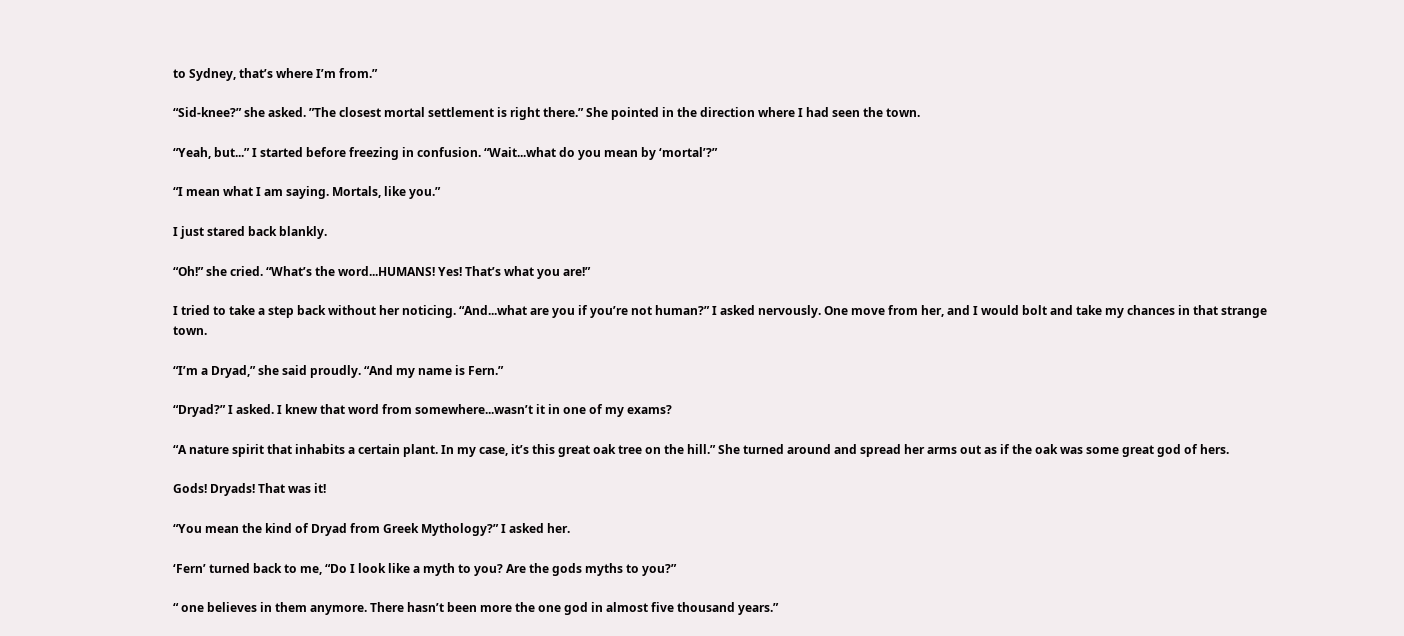to Sydney, that’s where I’m from.”

“Sid-knee?” she asked. ”The closest mortal settlement is right there.” She pointed in the direction where I had seen the town.

“Yeah, but...” I started before freezing in confusion. “Wait...what do you mean by ‘mortal’?”

“I mean what I am saying. Mortals, like you.”

I just stared back blankly.

“Oh!” she cried. “What’s the word...HUMANS! Yes! That’s what you are!”

I tried to take a step back without her noticing. “And...what are you if you’re not human?” I asked nervously. One move from her, and I would bolt and take my chances in that strange town.

“I’m a Dryad,” she said proudly. “And my name is Fern.”

“Dryad?” I asked. I knew that word from somewhere...wasn’t it in one of my exams?

“A nature spirit that inhabits a certain plant. In my case, it’s this great oak tree on the hill.” She turned around and spread her arms out as if the oak was some great god of hers.

Gods! Dryads! That was it!

“You mean the kind of Dryad from Greek Mythology?” I asked her.

‘Fern’ turned back to me, “Do I look like a myth to you? Are the gods myths to you?”

“ one believes in them anymore. There hasn’t been more the one god in almost five thousand years.”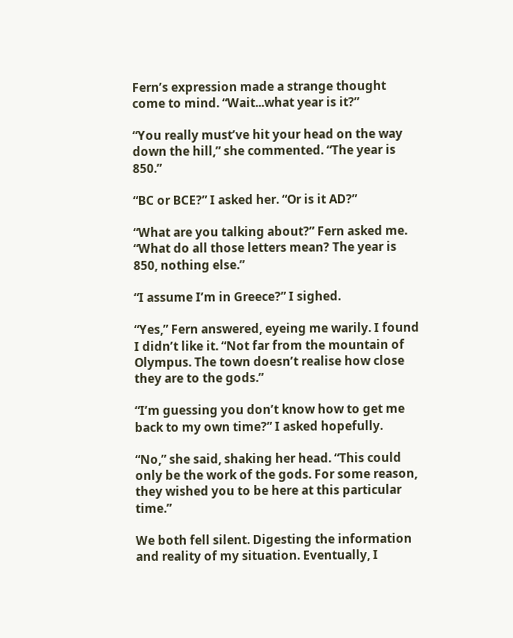Fern’s expression made a strange thought come to mind. “Wait...what year is it?”

“You really must’ve hit your head on the way down the hill,” she commented. “The year is 850.”

“BC or BCE?” I asked her. “Or is it AD?”

“What are you talking about?” Fern asked me. “What do all those letters mean? The year is 850, nothing else.”

“I assume I’m in Greece?” I sighed.

“Yes,” Fern answered, eyeing me warily. I found I didn’t like it. “Not far from the mountain of Olympus. The town doesn’t realise how close they are to the gods.”

“I’m guessing you don’t know how to get me back to my own time?” I asked hopefully.

“No,” she said, shaking her head. “This could only be the work of the gods. For some reason, they wished you to be here at this particular time.”

We both fell silent. Digesting the information and reality of my situation. Eventually, I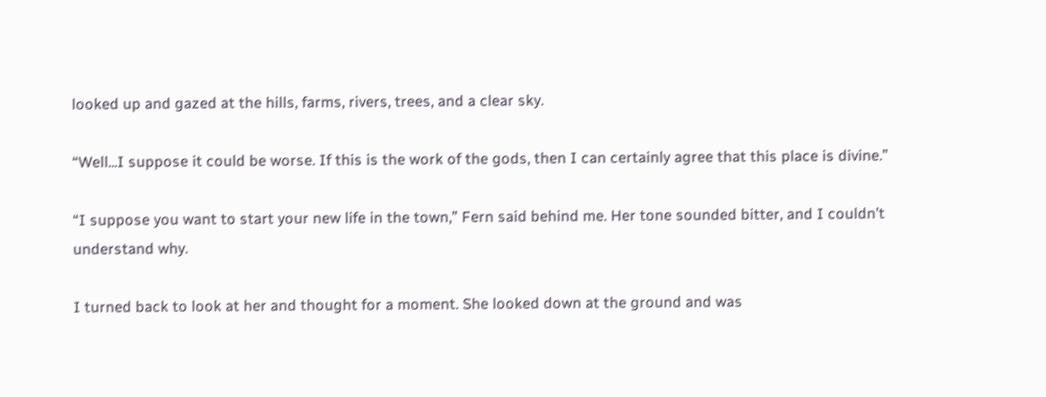looked up and gazed at the hills, farms, rivers, trees, and a clear sky.

“Well...I suppose it could be worse. If this is the work of the gods, then I can certainly agree that this place is divine.”

“I suppose you want to start your new life in the town,” Fern said behind me. Her tone sounded bitter, and I couldn’t understand why.

I turned back to look at her and thought for a moment. She looked down at the ground and was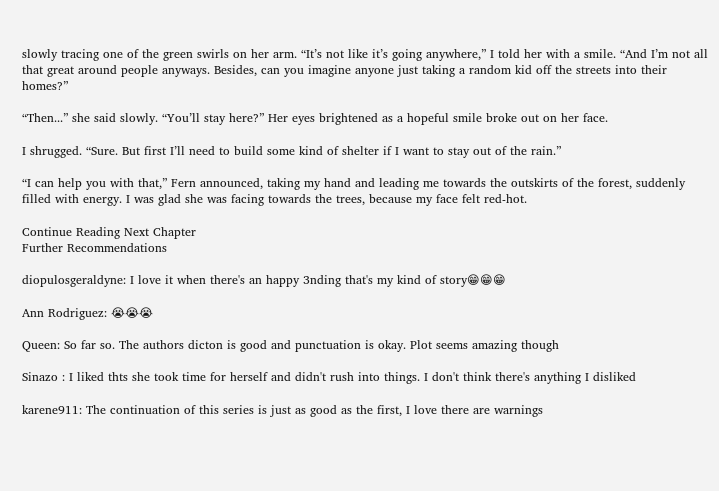slowly tracing one of the green swirls on her arm. “It’s not like it’s going anywhere,” I told her with a smile. “And I’m not all that great around people anyways. Besides, can you imagine anyone just taking a random kid off the streets into their homes?”

“Then...” she said slowly. “You’ll stay here?” Her eyes brightened as a hopeful smile broke out on her face.

I shrugged. “Sure. But first I’ll need to build some kind of shelter if I want to stay out of the rain.”

“I can help you with that,” Fern announced, taking my hand and leading me towards the outskirts of the forest, suddenly filled with energy. I was glad she was facing towards the trees, because my face felt red-hot.

Continue Reading Next Chapter
Further Recommendations

diopulosgeraldyne: I love it when there's an happy 3nding that's my kind of story😁😁😁

Ann Rodriguez: 😭😭😭

Queen: So far so. The authors dicton is good and punctuation is okay. Plot seems amazing though

Sinazo : I liked thts she took time for herself and didn't rush into things. I don't think there's anything I disliked

karene911: The continuation of this series is just as good as the first, I love there are warnings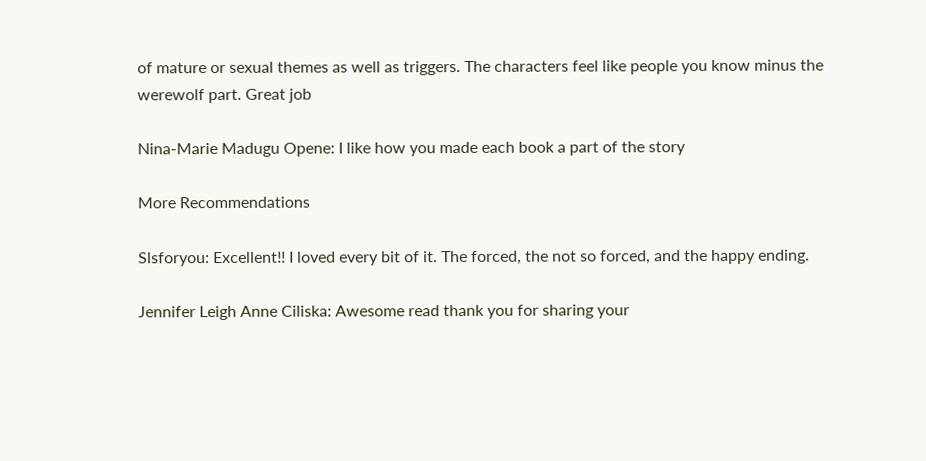of mature or sexual themes as well as triggers. The characters feel like people you know minus the werewolf part. Great job

Nina-Marie Madugu Opene: I like how you made each book a part of the story

More Recommendations

Slsforyou: Excellent!! I loved every bit of it. The forced, the not so forced, and the happy ending.

Jennifer Leigh Anne Ciliska: Awesome read thank you for sharing your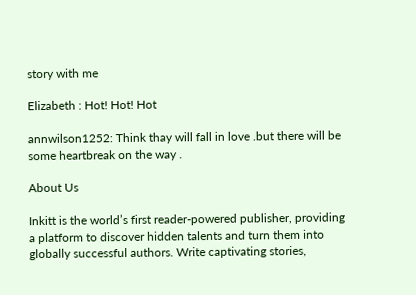story with me

Elizabeth : Hot! Hot! Hot

annwilson1252: Think thay will fall in love .but there will be some heartbreak on the way .

About Us

Inkitt is the world’s first reader-powered publisher, providing a platform to discover hidden talents and turn them into globally successful authors. Write captivating stories,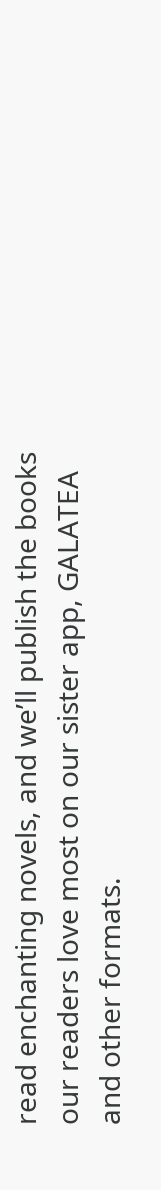read enchanting novels, and we’ll publish the books our readers love most on our sister app, GALATEA and other formats.